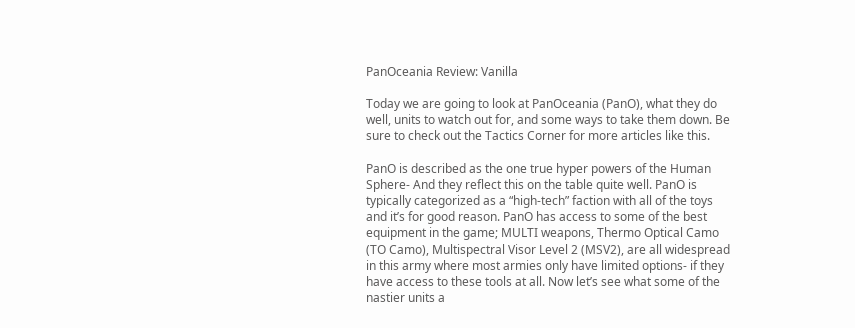PanOceania Review: Vanilla

Today we are going to look at PanOceania (PanO), what they do well, units to watch out for, and some ways to take them down. Be sure to check out the Tactics Corner for more articles like this.

PanO is described as the one true hyper powers of the Human Sphere- And they reflect this on the table quite well. PanO is typically categorized as a “high-tech” faction with all of the toys and it’s for good reason. PanO has access to some of the best equipment in the game; MULTI weapons, Thermo Optical Camo (TO Camo), Multispectral Visor Level 2 (MSV2), are all widespread in this army where most armies only have limited options- if they have access to these tools at all. Now let’s see what some of the nastier units a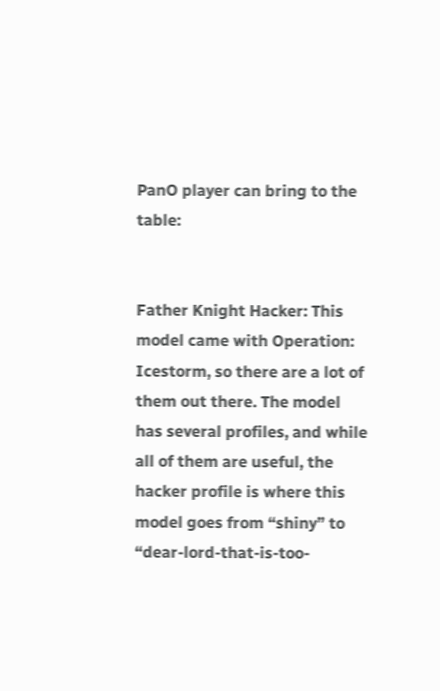PanO player can bring to the table:


Father Knight Hacker: This model came with Operation: Icestorm, so there are a lot of them out there. The model has several profiles, and while all of them are useful, the hacker profile is where this model goes from “shiny” to “dear-lord-that-is-too-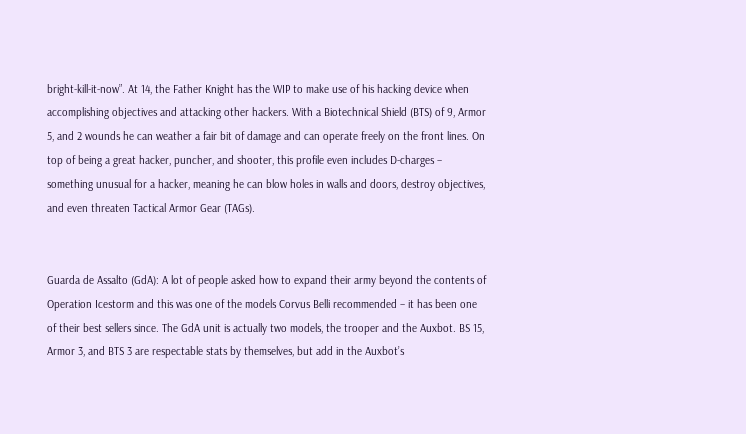bright-kill-it-now”. At 14, the Father Knight has the WIP to make use of his hacking device when accomplishing objectives and attacking other hackers. With a Biotechnical Shield (BTS) of 9, Armor 5, and 2 wounds he can weather a fair bit of damage and can operate freely on the front lines. On top of being a great hacker, puncher, and shooter, this profile even includes D-charges – something unusual for a hacker, meaning he can blow holes in walls and doors, destroy objectives, and even threaten Tactical Armor Gear (TAGs).


Guarda de Assalto (GdA): A lot of people asked how to expand their army beyond the contents of Operation Icestorm and this was one of the models Corvus Belli recommended – it has been one of their best sellers since. The GdA unit is actually two models, the trooper and the Auxbot. BS 15, Armor 3, and BTS 3 are respectable stats by themselves, but add in the Auxbot’s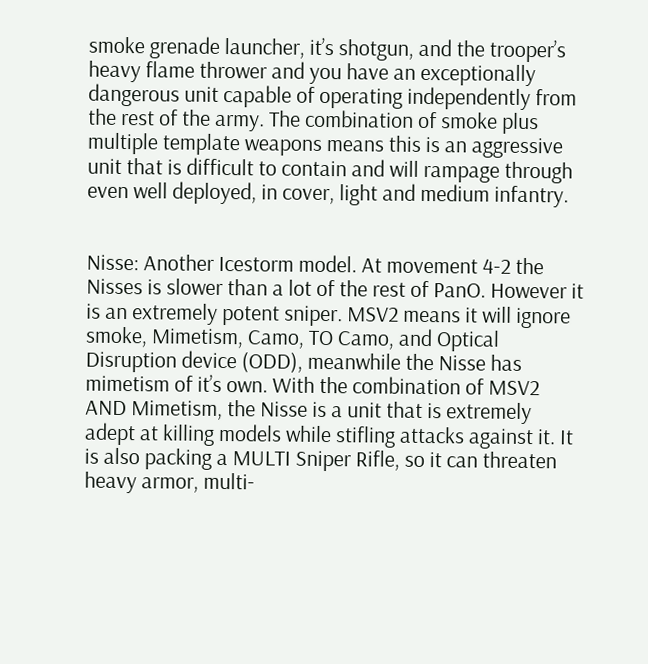smoke grenade launcher, it’s shotgun, and the trooper’s heavy flame thrower and you have an exceptionally dangerous unit capable of operating independently from the rest of the army. The combination of smoke plus multiple template weapons means this is an aggressive unit that is difficult to contain and will rampage through even well deployed, in cover, light and medium infantry.


Nisse: Another Icestorm model. At movement 4-2 the Nisses is slower than a lot of the rest of PanO. However it is an extremely potent sniper. MSV2 means it will ignore smoke, Mimetism, Camo, TO Camo, and Optical Disruption device (ODD), meanwhile the Nisse has mimetism of it’s own. With the combination of MSV2 AND Mimetism, the Nisse is a unit that is extremely adept at killing models while stifling attacks against it. It is also packing a MULTI Sniper Rifle, so it can threaten heavy armor, multi-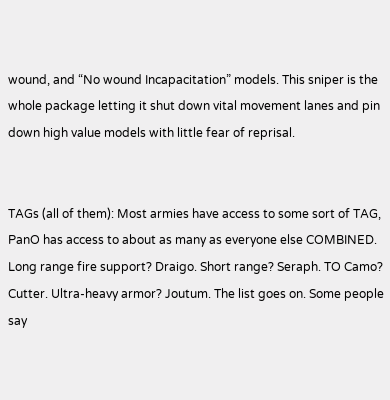wound, and “No wound Incapacitation” models. This sniper is the whole package letting it shut down vital movement lanes and pin down high value models with little fear of reprisal.


TAGs (all of them): Most armies have access to some sort of TAG, PanO has access to about as many as everyone else COMBINED. Long range fire support? Draigo. Short range? Seraph. TO Camo? Cutter. Ultra-heavy armor? Joutum. The list goes on. Some people say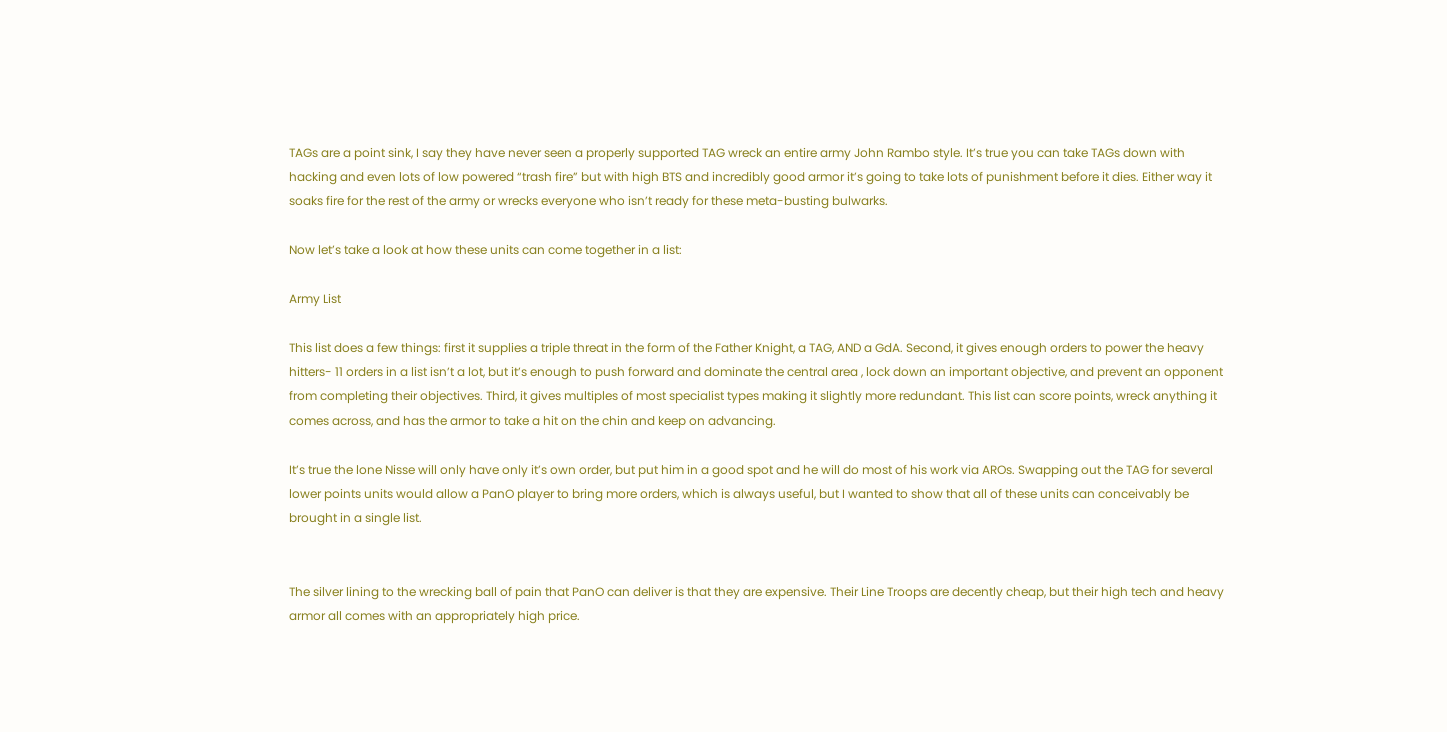TAGs are a point sink, I say they have never seen a properly supported TAG wreck an entire army John Rambo style. It’s true you can take TAGs down with hacking and even lots of low powered “trash fire” but with high BTS and incredibly good armor it’s going to take lots of punishment before it dies. Either way it soaks fire for the rest of the army or wrecks everyone who isn’t ready for these meta-busting bulwarks.

Now let’s take a look at how these units can come together in a list:

Army List

This list does a few things: first it supplies a triple threat in the form of the Father Knight, a TAG, AND a GdA. Second, it gives enough orders to power the heavy hitters- 11 orders in a list isn’t a lot, but it’s enough to push forward and dominate the central area , lock down an important objective, and prevent an opponent from completing their objectives. Third, it gives multiples of most specialist types making it slightly more redundant. This list can score points, wreck anything it comes across, and has the armor to take a hit on the chin and keep on advancing.

It’s true the lone Nisse will only have only it’s own order, but put him in a good spot and he will do most of his work via AROs. Swapping out the TAG for several lower points units would allow a PanO player to bring more orders, which is always useful, but I wanted to show that all of these units can conceivably be brought in a single list.


The silver lining to the wrecking ball of pain that PanO can deliver is that they are expensive. Their Line Troops are decently cheap, but their high tech and heavy armor all comes with an appropriately high price.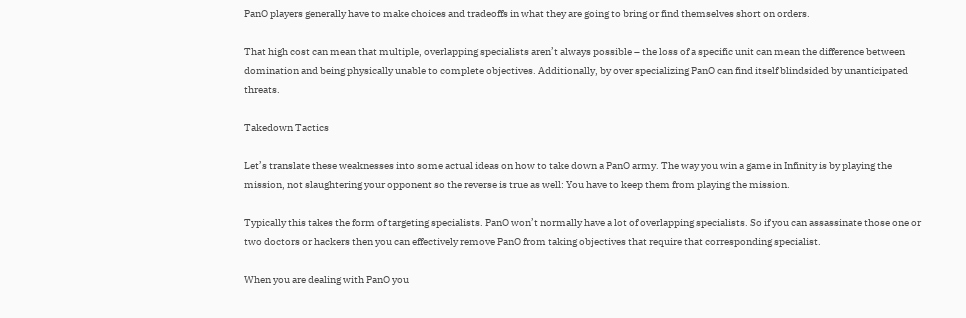PanO players generally have to make choices and tradeoffs in what they are going to bring or find themselves short on orders.

That high cost can mean that multiple, overlapping specialists aren’t always possible – the loss of a specific unit can mean the difference between domination and being physically unable to complete objectives. Additionally, by over specializing PanO can find itself blindsided by unanticipated threats.

Takedown Tactics

Let’s translate these weaknesses into some actual ideas on how to take down a PanO army. The way you win a game in Infinity is by playing the mission, not slaughtering your opponent so the reverse is true as well: You have to keep them from playing the mission.

Typically this takes the form of targeting specialists. PanO won’t normally have a lot of overlapping specialists. So if you can assassinate those one or two doctors or hackers then you can effectively remove PanO from taking objectives that require that corresponding specialist.

When you are dealing with PanO you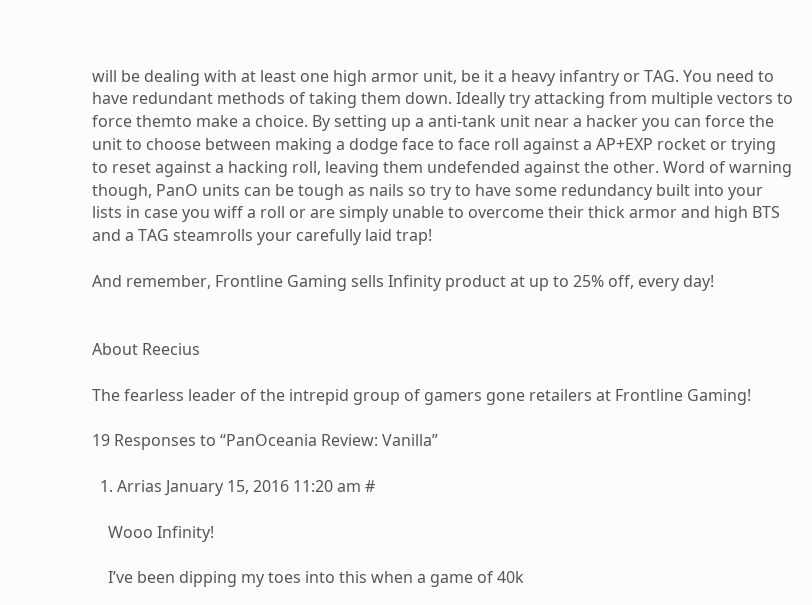will be dealing with at least one high armor unit, be it a heavy infantry or TAG. You need to have redundant methods of taking them down. Ideally try attacking from multiple vectors to force themto make a choice. By setting up a anti-tank unit near a hacker you can force the unit to choose between making a dodge face to face roll against a AP+EXP rocket or trying to reset against a hacking roll, leaving them undefended against the other. Word of warning though, PanO units can be tough as nails so try to have some redundancy built into your lists in case you wiff a roll or are simply unable to overcome their thick armor and high BTS and a TAG steamrolls your carefully laid trap!

And remember, Frontline Gaming sells Infinity product at up to 25% off, every day!


About Reecius

The fearless leader of the intrepid group of gamers gone retailers at Frontline Gaming!

19 Responses to “PanOceania Review: Vanilla”

  1. Arrias January 15, 2016 11:20 am #

    Wooo Infinity!

    I’ve been dipping my toes into this when a game of 40k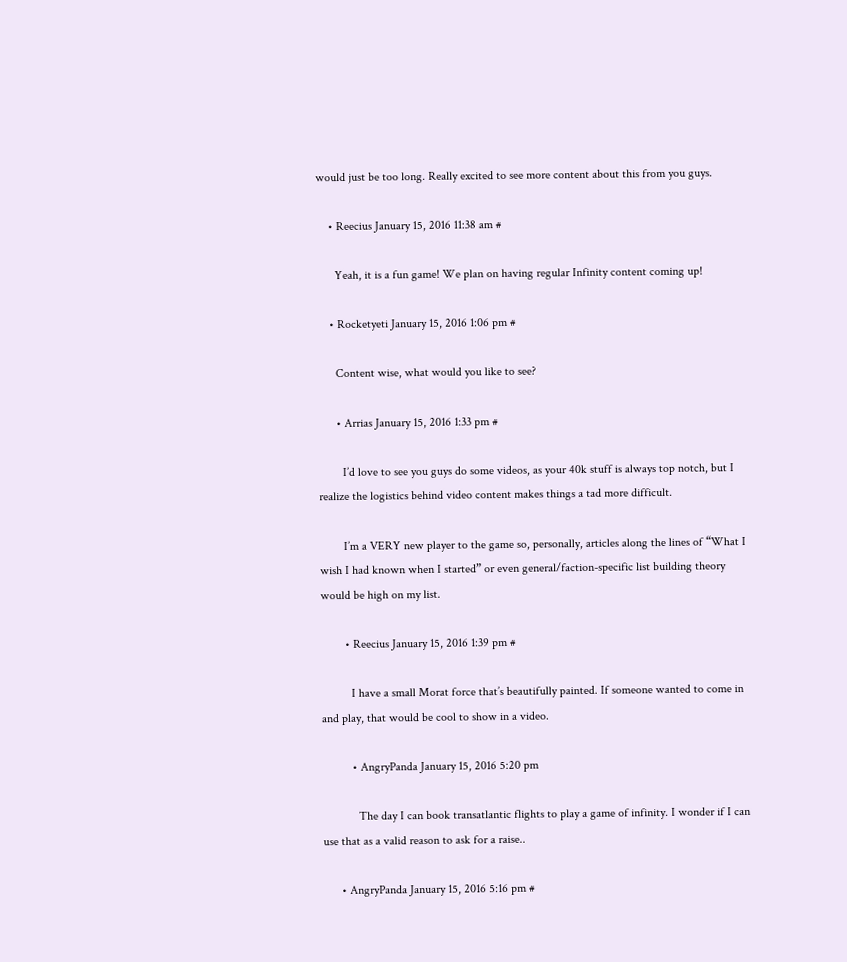would just be too long. Really excited to see more content about this from you guys.

    • Reecius January 15, 2016 11:38 am #

      Yeah, it is a fun game! We plan on having regular Infinity content coming up!

    • Rocketyeti January 15, 2016 1:06 pm #

      Content wise, what would you like to see?

      • Arrias January 15, 2016 1:33 pm #

        I’d love to see you guys do some videos, as your 40k stuff is always top notch, but I realize the logistics behind video content makes things a tad more difficult.

        I’m a VERY new player to the game so, personally, articles along the lines of “What I wish I had known when I started” or even general/faction-specific list building theory would be high on my list.

        • Reecius January 15, 2016 1:39 pm #

          I have a small Morat force that’s beautifully painted. If someone wanted to come in and play, that would be cool to show in a video.

          • AngryPanda January 15, 2016 5:20 pm

            The day I can book transatlantic flights to play a game of infinity. I wonder if I can use that as a valid reason to ask for a raise..

      • AngryPanda January 15, 2016 5:16 pm #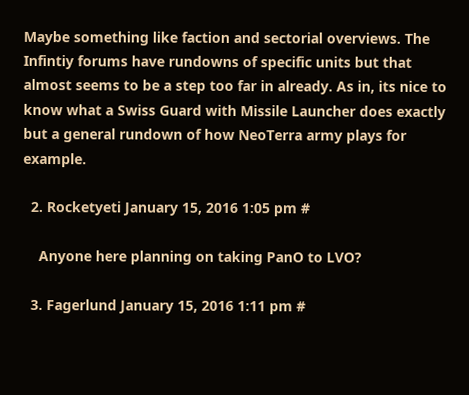Maybe something like faction and sectorial overviews. The Infintiy forums have rundowns of specific units but that almost seems to be a step too far in already. As in, its nice to know what a Swiss Guard with Missile Launcher does exactly but a general rundown of how NeoTerra army plays for example.

  2. Rocketyeti January 15, 2016 1:05 pm #

    Anyone here planning on taking PanO to LVO?

  3. Fagerlund January 15, 2016 1:11 pm #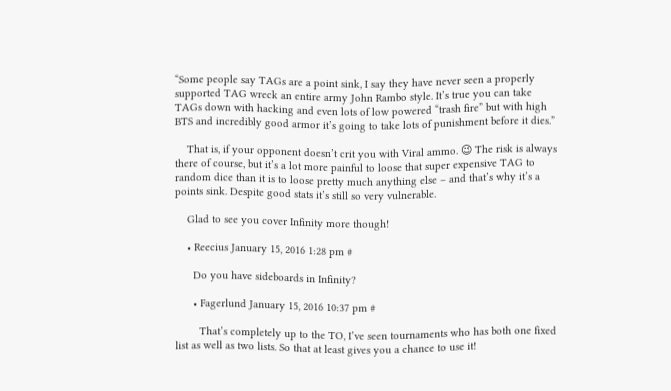“Some people say TAGs are a point sink, I say they have never seen a properly supported TAG wreck an entire army John Rambo style. It’s true you can take TAGs down with hacking and even lots of low powered “trash fire” but with high BTS and incredibly good armor it’s going to take lots of punishment before it dies.”

    That is, if your opponent doesn’t crit you with Viral ammo. 😉 The risk is always there of course, but it’s a lot more painful to loose that super expensive TAG to random dice than it is to loose pretty much anything else – and that’s why it’s a points sink. Despite good stats it’s still so very vulnerable.

    Glad to see you cover Infinity more though!

    • Reecius January 15, 2016 1:28 pm #

      Do you have sideboards in Infinity?

      • Fagerlund January 15, 2016 10:37 pm #

        That’s completely up to the TO, I’ve seen tournaments who has both one fixed list as well as two lists. So that at least gives you a chance to use it!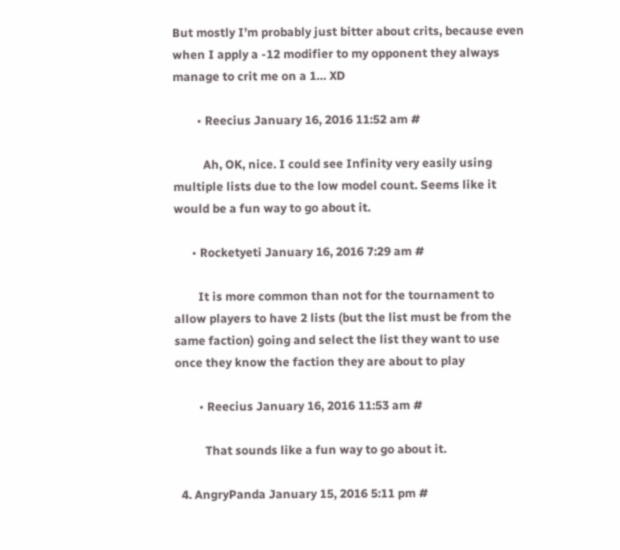But mostly I’m probably just bitter about crits, because even when I apply a -12 modifier to my opponent they always manage to crit me on a 1… XD

        • Reecius January 16, 2016 11:52 am #

          Ah, OK, nice. I could see Infinity very easily using multiple lists due to the low model count. Seems like it would be a fun way to go about it.

      • Rocketyeti January 16, 2016 7:29 am #

        It is more common than not for the tournament to allow players to have 2 lists (but the list must be from the same faction) going and select the list they want to use once they know the faction they are about to play

        • Reecius January 16, 2016 11:53 am #

          That sounds like a fun way to go about it.

  4. AngryPanda January 15, 2016 5:11 pm #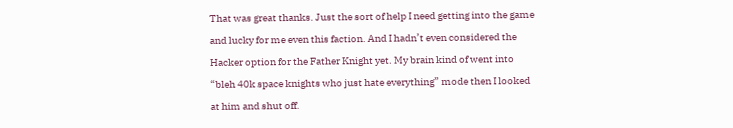That was great thanks. Just the sort of help I need getting into the game and lucky for me even this faction. And I hadn’t even considered the Hacker option for the Father Knight yet. My brain kind of went into “bleh 40k space knights who just hate everything” mode then I looked at him and shut off.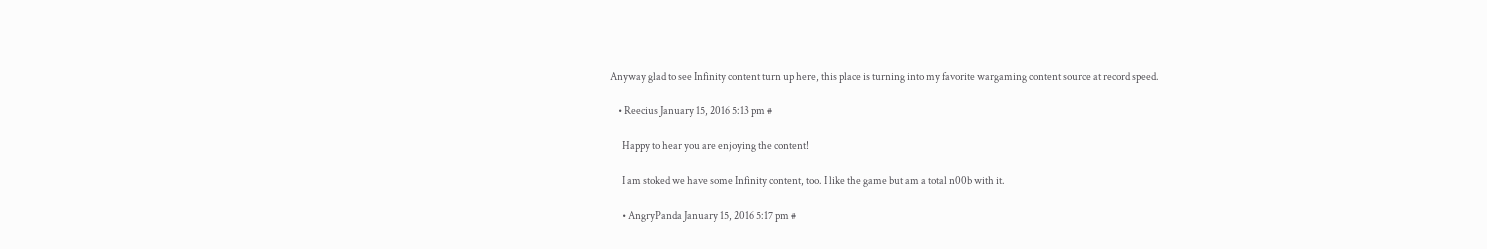Anyway glad to see Infinity content turn up here, this place is turning into my favorite wargaming content source at record speed.

    • Reecius January 15, 2016 5:13 pm #

      Happy to hear you are enjoying the content!

      I am stoked we have some Infinity content, too. I like the game but am a total n00b with it.

      • AngryPanda January 15, 2016 5:17 pm #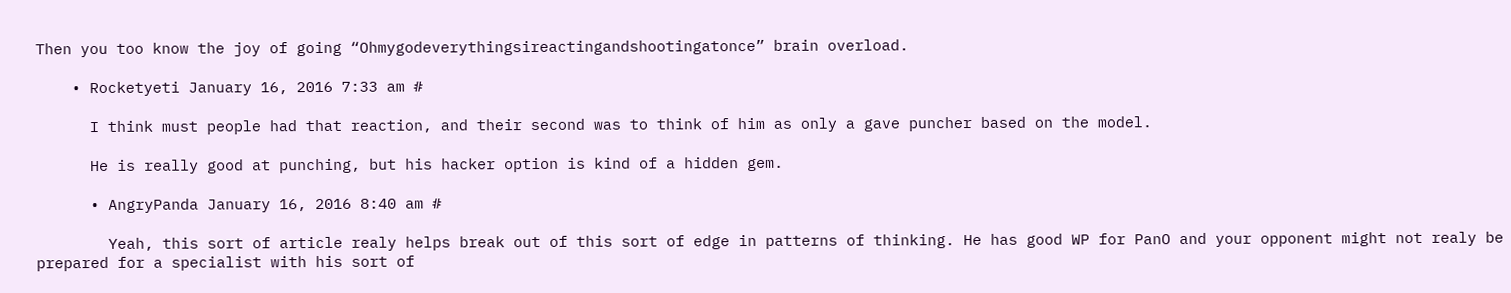Then you too know the joy of going “Ohmygodeverythingsireactingandshootingatonce” brain overload.

    • Rocketyeti January 16, 2016 7:33 am #

      I think must people had that reaction, and their second was to think of him as only a gave puncher based on the model.

      He is really good at punching, but his hacker option is kind of a hidden gem.

      • AngryPanda January 16, 2016 8:40 am #

        Yeah, this sort of article realy helps break out of this sort of edge in patterns of thinking. He has good WP for PanO and your opponent might not realy be prepared for a specialist with his sort of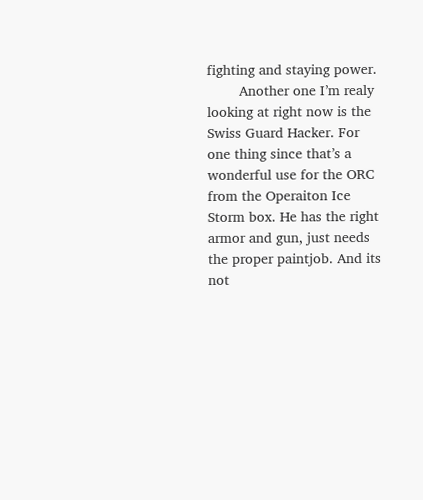fighting and staying power.
        Another one I’m realy looking at right now is the Swiss Guard Hacker. For one thing since that’s a wonderful use for the ORC from the Operaiton Ice Storm box. He has the right armor and gun, just needs the proper paintjob. And its not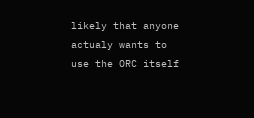likely that anyone actualy wants to use the ORC itself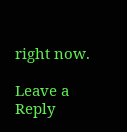right now.

Leave a Reply